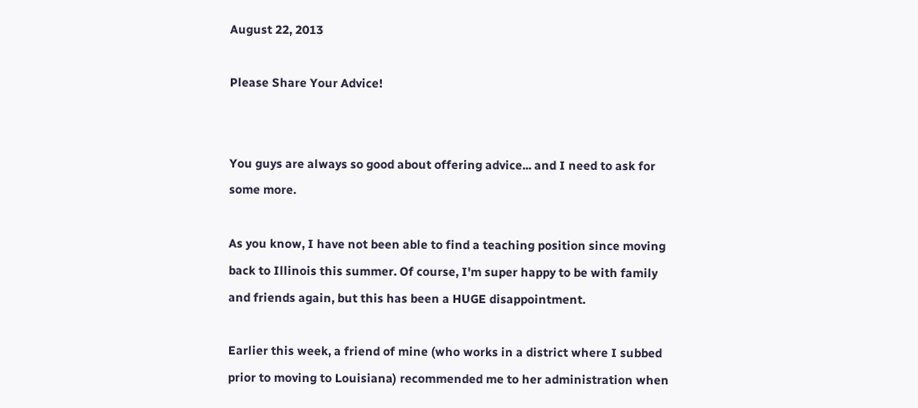August 22, 2013

Please Share Your Advice!


You guys are always so good about offering advice... and I need to ask for some more.

As you know, I have not been able to find a teaching position since moving back to Illinois this summer. Of course, I'm super happy to be with family and friends again, but this has been a HUGE disappointment.

Earlier this week, a friend of mine (who works in a district where I subbed prior to moving to Louisiana) recommended me to her administration when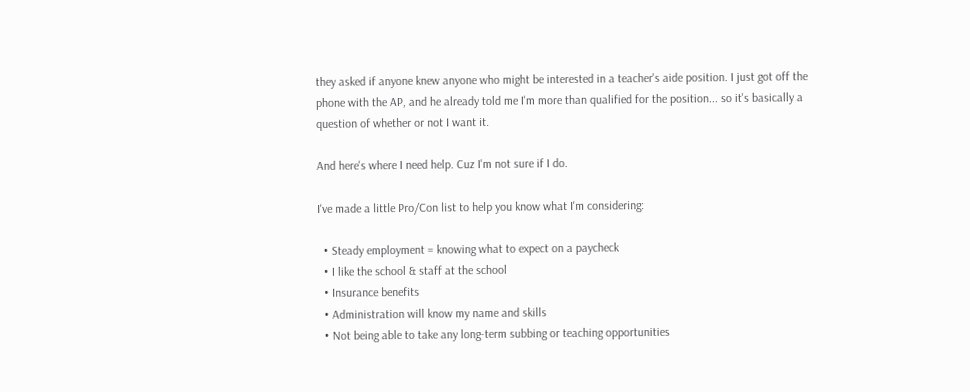they asked if anyone knew anyone who might be interested in a teacher's aide position. I just got off the phone with the AP, and he already told me I'm more than qualified for the position... so it's basically a question of whether or not I want it.

And here's where I need help. Cuz I'm not sure if I do.

I've made a little Pro/Con list to help you know what I'm considering:

  • Steady employment = knowing what to expect on a paycheck
  • I like the school & staff at the school
  • Insurance benefits
  • Administration will know my name and skills
  • Not being able to take any long-term subbing or teaching opportunities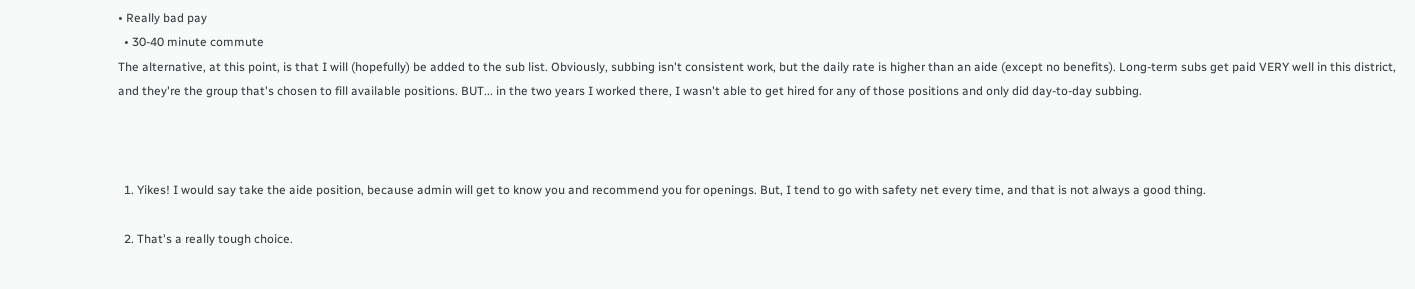• Really bad pay
  • 30-40 minute commute
The alternative, at this point, is that I will (hopefully) be added to the sub list. Obviously, subbing isn't consistent work, but the daily rate is higher than an aide (except no benefits). Long-term subs get paid VERY well in this district, and they're the group that's chosen to fill available positions. BUT... in the two years I worked there, I wasn't able to get hired for any of those positions and only did day-to-day subbing.



  1. Yikes! I would say take the aide position, because admin will get to know you and recommend you for openings. But, I tend to go with safety net every time, and that is not always a good thing.

  2. That's a really tough choice.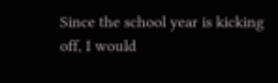Since the school year is kicking off, I would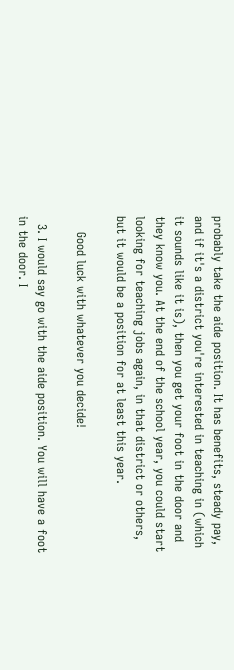probably take the aide position. It has benefits, steady pay, and if it's a district you're interested in teaching in (which it sounds like it is), then you get your foot in the door and they know you. At the end of the school year, you could start looking for teaching jobs again, in that district or others, but it would be a position for at least this year.

    Good luck with whatever you decide!

  3. I would say go with the aide position. You will have a foot in the door. I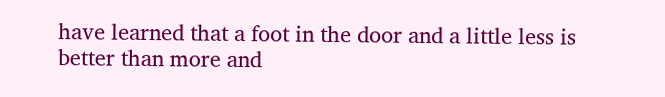have learned that a foot in the door and a little less is better than more and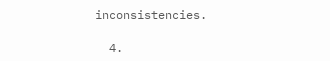inconsistencies.

  4.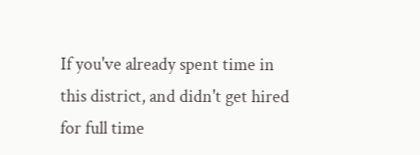If you've already spent time in this district, and didn't get hired for full time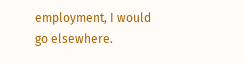employment, I would go elsewhere.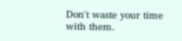Don't waste your time with them.